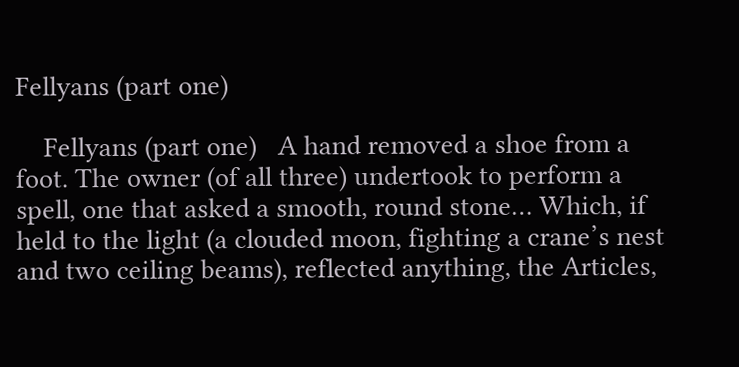Fellyans (part one)

    Fellyans (part one)   A hand removed a shoe from a foot. The owner (of all three) undertook to perform a spell, one that asked a smooth, round stone… Which, if held to the light (a clouded moon, fighting a crane’s nest and two ceiling beams), reflected anything, the Articles,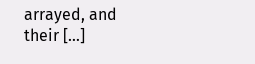arrayed, and their […]